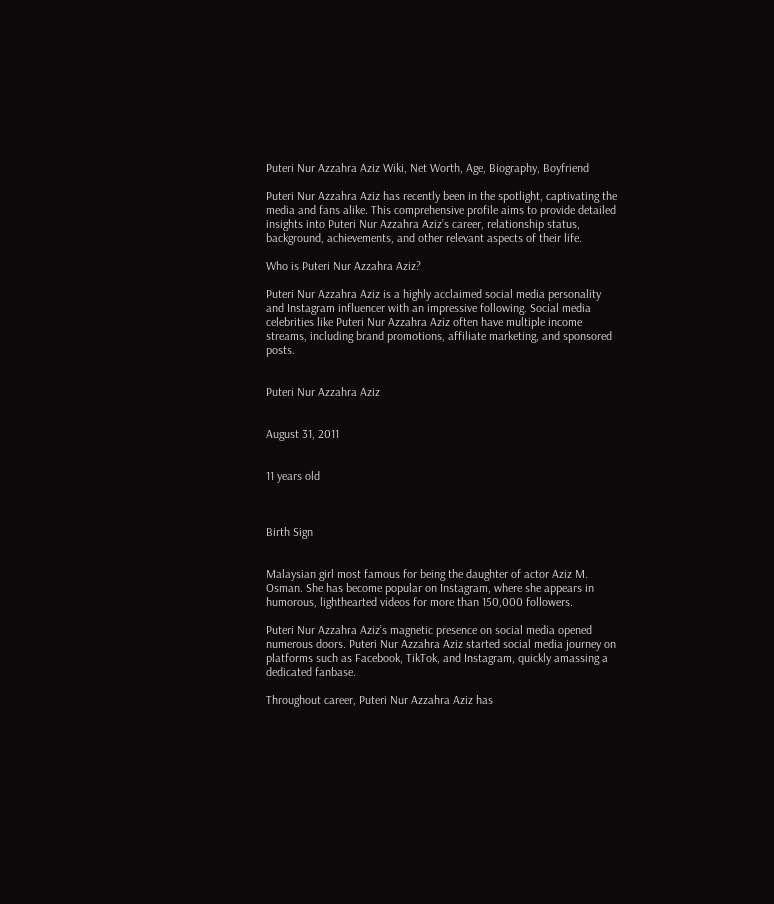Puteri Nur Azzahra Aziz Wiki, Net Worth, Age, Biography, Boyfriend

Puteri Nur Azzahra Aziz has recently been in the spotlight, captivating the media and fans alike. This comprehensive profile aims to provide detailed insights into Puteri Nur Azzahra Aziz’s career, relationship status, background, achievements, and other relevant aspects of their life.

Who is Puteri Nur Azzahra Aziz?

Puteri Nur Azzahra Aziz is a highly acclaimed social media personality and Instagram influencer with an impressive following. Social media celebrities like Puteri Nur Azzahra Aziz often have multiple income streams, including brand promotions, affiliate marketing, and sponsored posts.


Puteri Nur Azzahra Aziz


August 31, 2011


11 years old



Birth Sign


Malaysian girl most famous for being the daughter of actor Aziz M. Osman. She has become popular on Instagram, where she appears in humorous, lighthearted videos for more than 150,000 followers.

Puteri Nur Azzahra Aziz’s magnetic presence on social media opened numerous doors. Puteri Nur Azzahra Aziz started social media journey on platforms such as Facebook, TikTok, and Instagram, quickly amassing a dedicated fanbase.

Throughout career, Puteri Nur Azzahra Aziz has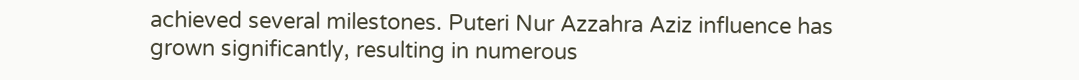achieved several milestones. Puteri Nur Azzahra Aziz influence has grown significantly, resulting in numerous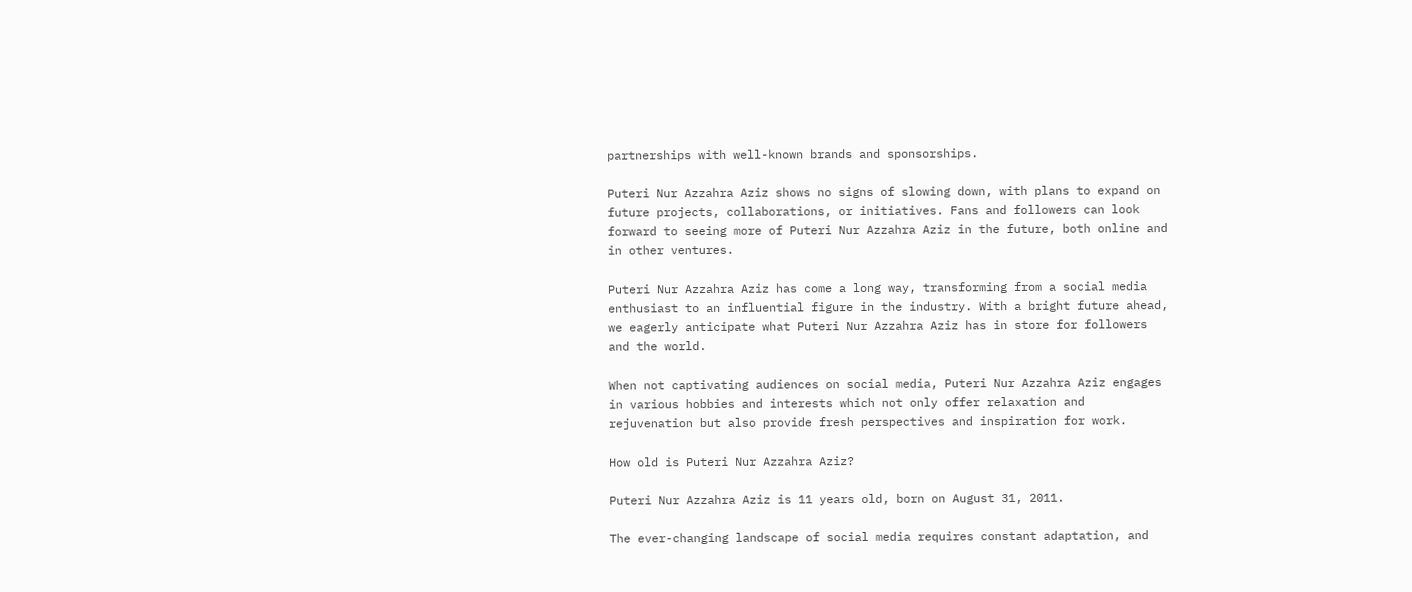partnerships with well-known brands and sponsorships.

Puteri Nur Azzahra Aziz shows no signs of slowing down, with plans to expand on future projects, collaborations, or initiatives. Fans and followers can look forward to seeing more of Puteri Nur Azzahra Aziz in the future, both online and in other ventures.

Puteri Nur Azzahra Aziz has come a long way, transforming from a social media enthusiast to an influential figure in the industry. With a bright future ahead, we eagerly anticipate what Puteri Nur Azzahra Aziz has in store for followers and the world.

When not captivating audiences on social media, Puteri Nur Azzahra Aziz engages in various hobbies and interests which not only offer relaxation and rejuvenation but also provide fresh perspectives and inspiration for work.

How old is Puteri Nur Azzahra Aziz?

Puteri Nur Azzahra Aziz is 11 years old, born on August 31, 2011.

The ever-changing landscape of social media requires constant adaptation, and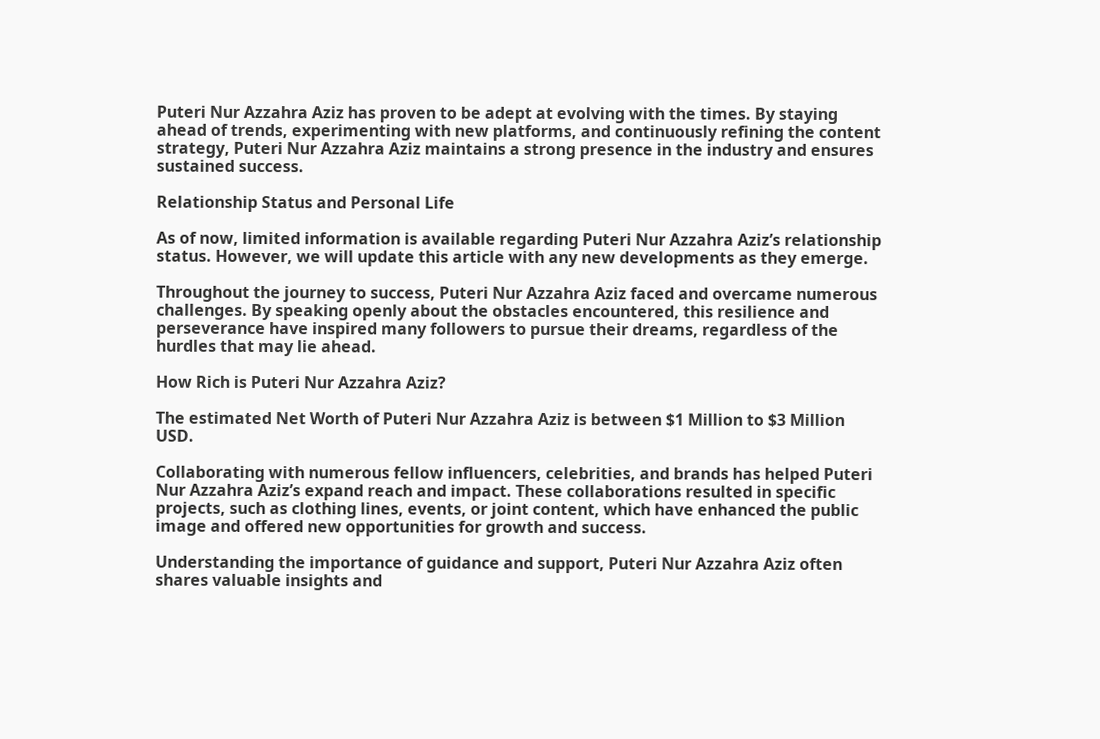Puteri Nur Azzahra Aziz has proven to be adept at evolving with the times. By staying ahead of trends, experimenting with new platforms, and continuously refining the content strategy, Puteri Nur Azzahra Aziz maintains a strong presence in the industry and ensures sustained success.

Relationship Status and Personal Life

As of now, limited information is available regarding Puteri Nur Azzahra Aziz’s relationship status. However, we will update this article with any new developments as they emerge.

Throughout the journey to success, Puteri Nur Azzahra Aziz faced and overcame numerous challenges. By speaking openly about the obstacles encountered, this resilience and perseverance have inspired many followers to pursue their dreams, regardless of the hurdles that may lie ahead.

How Rich is Puteri Nur Azzahra Aziz?

The estimated Net Worth of Puteri Nur Azzahra Aziz is between $1 Million to $3 Million USD.

Collaborating with numerous fellow influencers, celebrities, and brands has helped Puteri Nur Azzahra Aziz’s expand reach and impact. These collaborations resulted in specific projects, such as clothing lines, events, or joint content, which have enhanced the public image and offered new opportunities for growth and success.

Understanding the importance of guidance and support, Puteri Nur Azzahra Aziz often shares valuable insights and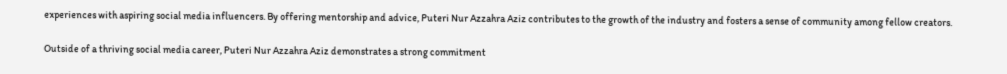experiences with aspiring social media influencers. By offering mentorship and advice, Puteri Nur Azzahra Aziz contributes to the growth of the industry and fosters a sense of community among fellow creators.

Outside of a thriving social media career, Puteri Nur Azzahra Aziz demonstrates a strong commitment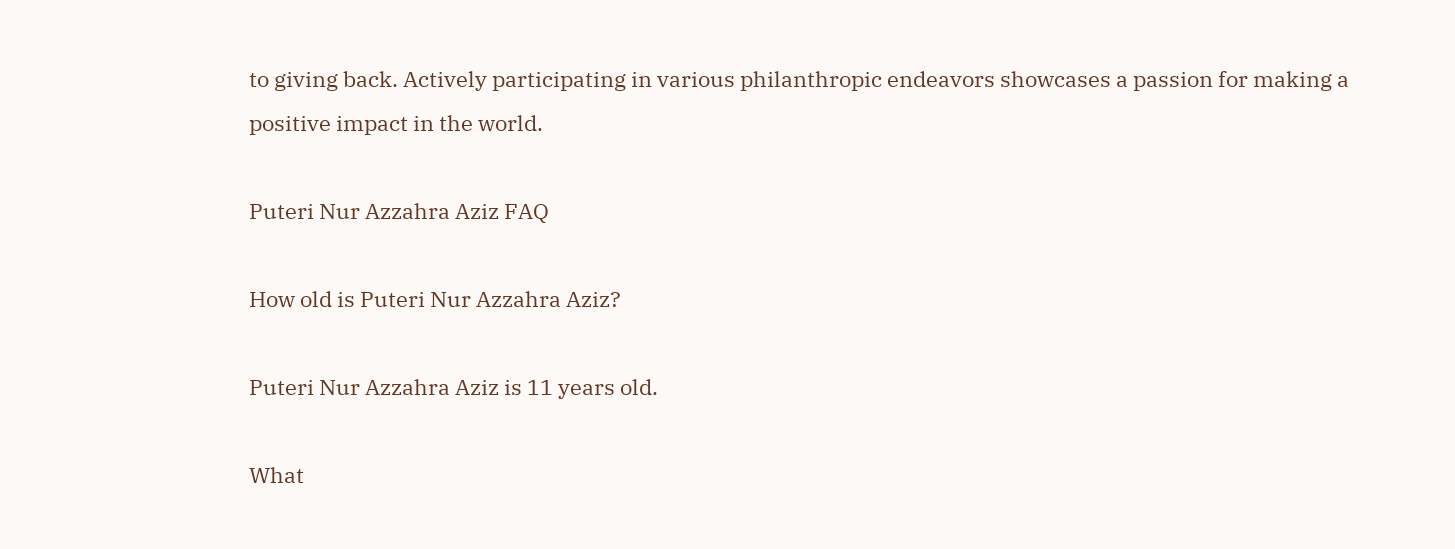to giving back. Actively participating in various philanthropic endeavors showcases a passion for making a positive impact in the world.

Puteri Nur Azzahra Aziz FAQ

How old is Puteri Nur Azzahra Aziz?

Puteri Nur Azzahra Aziz is 11 years old.

What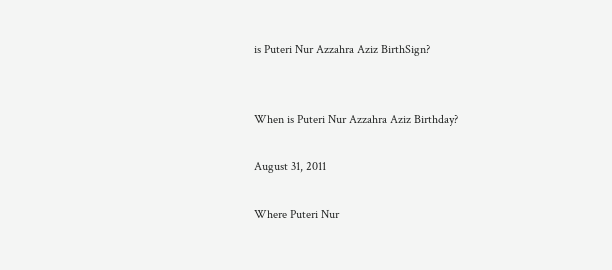is Puteri Nur Azzahra Aziz BirthSign?


When is Puteri Nur Azzahra Aziz Birthday?

August 31, 2011

Where Puteri Nur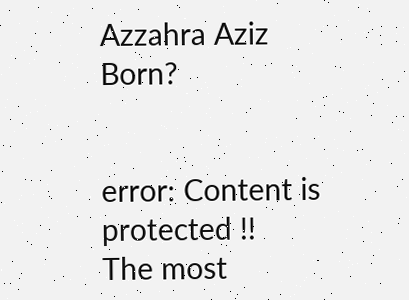Azzahra Aziz Born?


error: Content is protected !!
The most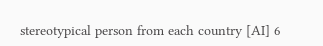stereotypical person from each country [AI] 6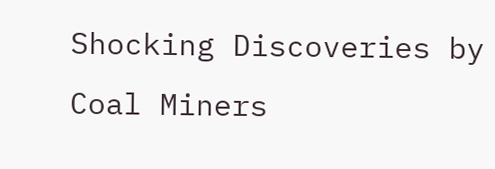Shocking Discoveries by Coal Miners